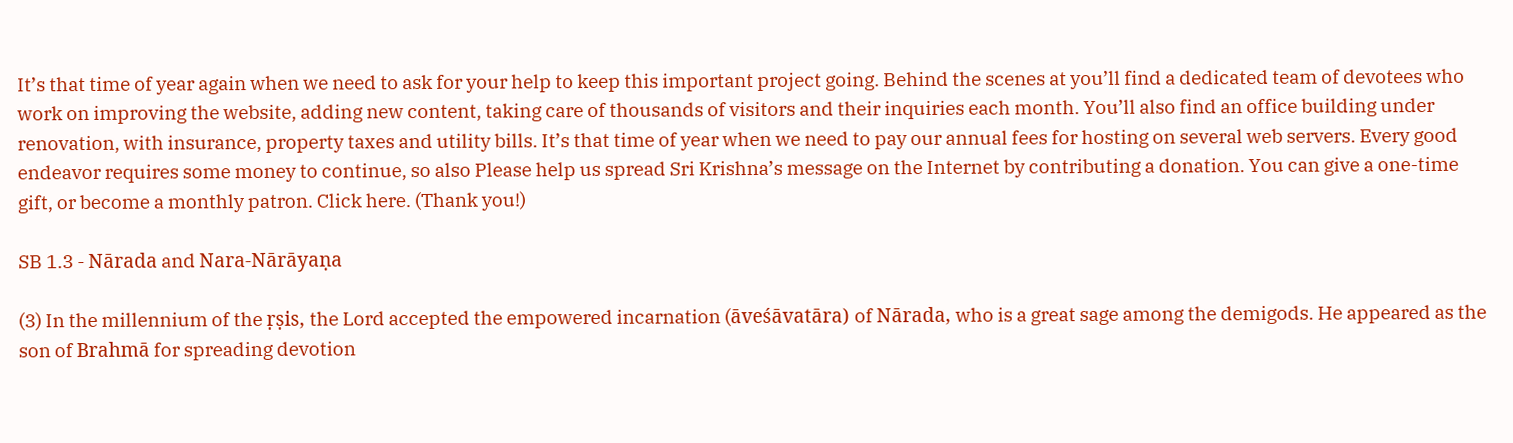It’s that time of year again when we need to ask for your help to keep this important project going. Behind the scenes at you’ll find a dedicated team of devotees who work on improving the website, adding new content, taking care of thousands of visitors and their inquiries each month. You’ll also find an office building under renovation, with insurance, property taxes and utility bills. It’s that time of year when we need to pay our annual fees for hosting on several web servers. Every good endeavor requires some money to continue, so also Please help us spread Sri Krishna’s message on the Internet by contributing a donation. You can give a one-time gift, or become a monthly patron. Click here. (Thank you!)

SB 1.3 - Nārada and Nara-Nārāyaṇa

(3) In the millennium of the ṛṣis, the Lord accepted the empowered incarnation (āveśāvatāra) of Nārada, who is a great sage among the demigods. He appeared as the son of Brahmā for spreading devotion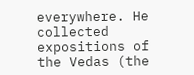everywhere. He collected expositions of the Vedas (the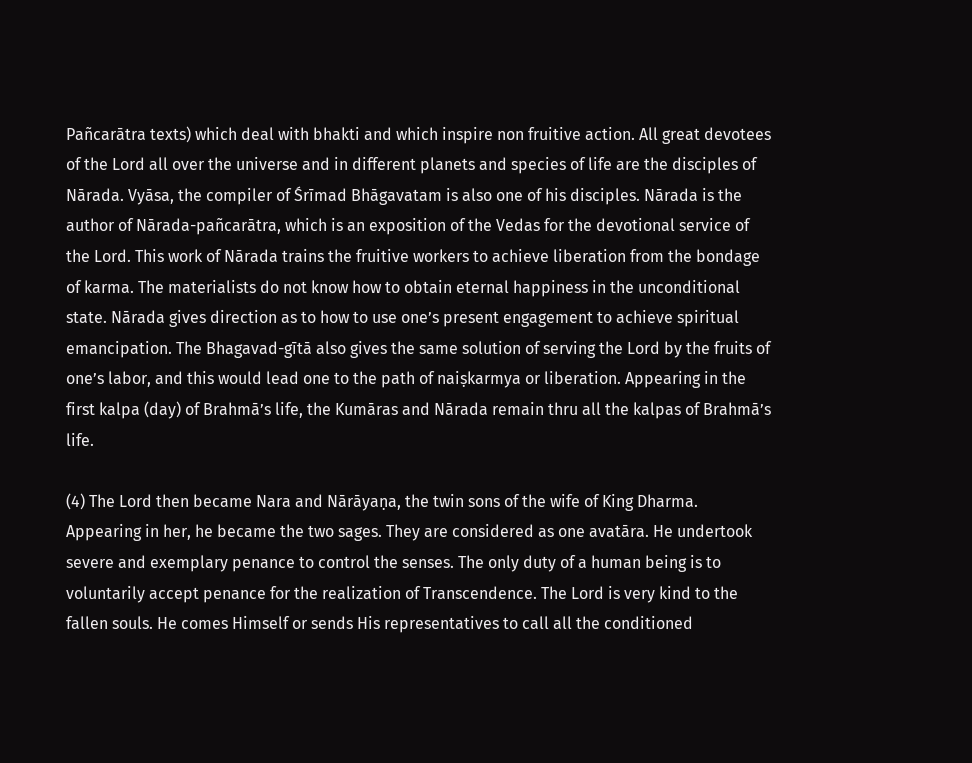Pañcarātra texts) which deal with bhakti and which inspire non fruitive action. All great devotees of the Lord all over the universe and in different planets and species of life are the disciples of Nārada. Vyāsa, the compiler of Śrīmad Bhāgavatam is also one of his disciples. Nārada is the author of Nārada-pañcarātra, which is an exposition of the Vedas for the devotional service of the Lord. This work of Nārada trains the fruitive workers to achieve liberation from the bondage of karma. The materialists do not know how to obtain eternal happiness in the unconditional state. Nārada gives direction as to how to use one’s present engagement to achieve spiritual emancipation. The Bhagavad-gītā also gives the same solution of serving the Lord by the fruits of one’s labor, and this would lead one to the path of naiṣkarmya or liberation. Appearing in the first kalpa (day) of Brahmā’s life, the Kumāras and Nārada remain thru all the kalpas of Brahmā’s life.

(4) The Lord then became Nara and Nārāyaṇa, the twin sons of the wife of King Dharma. Appearing in her, he became the two sages. They are considered as one avatāra. He undertook severe and exemplary penance to control the senses. The only duty of a human being is to voluntarily accept penance for the realization of Transcendence. The Lord is very kind to the fallen souls. He comes Himself or sends His representatives to call all the conditioned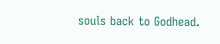souls back to Godhead.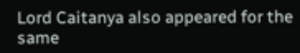Lord Caitanya also appeared for the same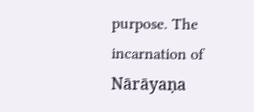purpose. The incarnation of Nārāyaṇa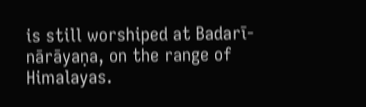is still worshiped at Badarī-nārāyaṇa, on the range of Himalayas.